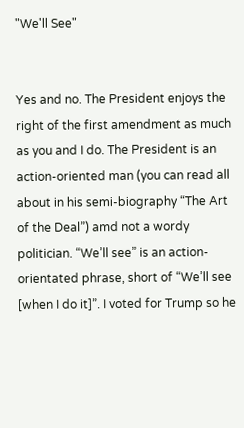"We'll See"


Yes and no. The President enjoys the right of the first amendment as much as you and I do. The President is an action-oriented man (you can read all about in his semi-biography “The Art of the Deal”) amd not a wordy politician. “We’ll see” is an action-orientated phrase, short of “We’ll see [when I do it]”. I voted for Trump so he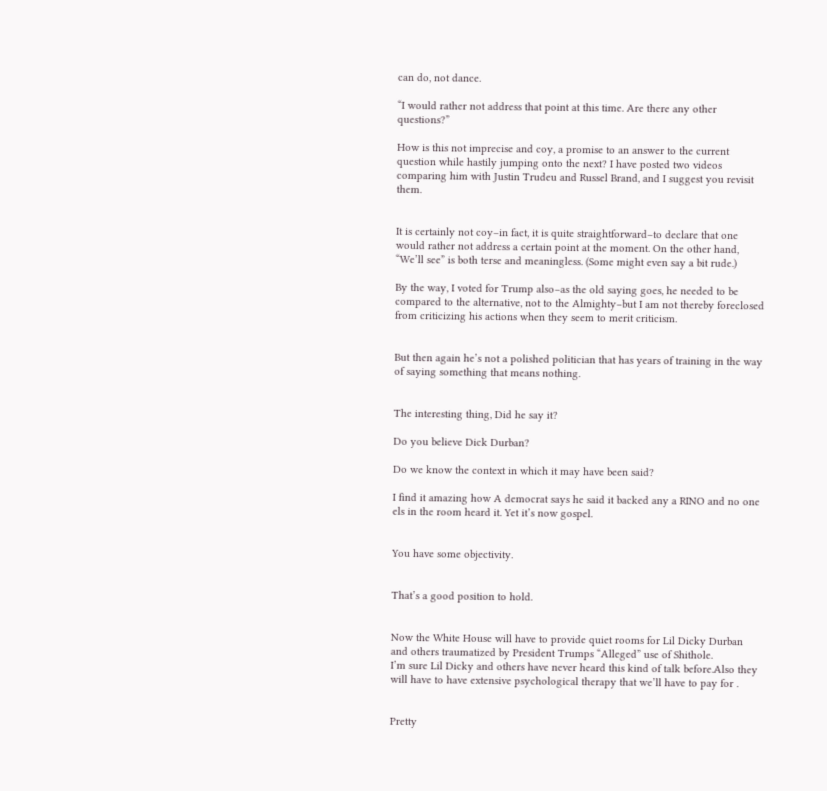can do, not dance.

“I would rather not address that point at this time. Are there any other questions?”

How is this not imprecise and coy, a promise to an answer to the current question while hastily jumping onto the next? I have posted two videos comparing him with Justin Trudeu and Russel Brand, and I suggest you revisit them.


It is certainly not coy–in fact, it is quite straightforward–to declare that one would rather not address a certain point at the moment. On the other hand, “We’ll see” is both terse and meaningless. (Some might even say a bit rude.)

By the way, I voted for Trump also–as the old saying goes, he needed to be compared to the alternative, not to the Almighty–but I am not thereby foreclosed from criticizing his actions when they seem to merit criticism.


But then again he’s not a polished politician that has years of training in the way of saying something that means nothing.


The interesting thing, Did he say it?

Do you believe Dick Durban?

Do we know the context in which it may have been said?

I find it amazing how A democrat says he said it backed any a RINO and no one els in the room heard it. Yet it’s now gospel.


You have some objectivity.


That’s a good position to hold.


Now the White House will have to provide quiet rooms for Lil Dicky Durban and others traumatized by President Trumps “Alleged” use of Shithole.
I’m sure Lil Dicky and others have never heard this kind of talk before.Also they will have to have extensive psychological therapy that we’ll have to pay for .


Pretty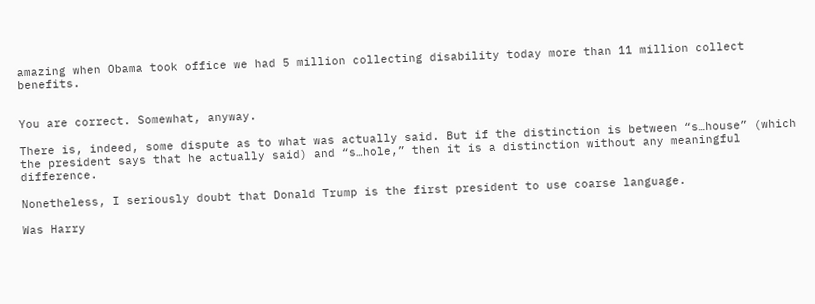amazing when Obama took office we had 5 million collecting disability today more than 11 million collect benefits.


You are correct. Somewhat, anyway.

There is, indeed, some dispute as to what was actually said. But if the distinction is between “s…house” (which the president says that he actually said) and “s…hole,” then it is a distinction without any meaningful difference.

Nonetheless, I seriously doubt that Donald Trump is the first president to use coarse language.

Was Harry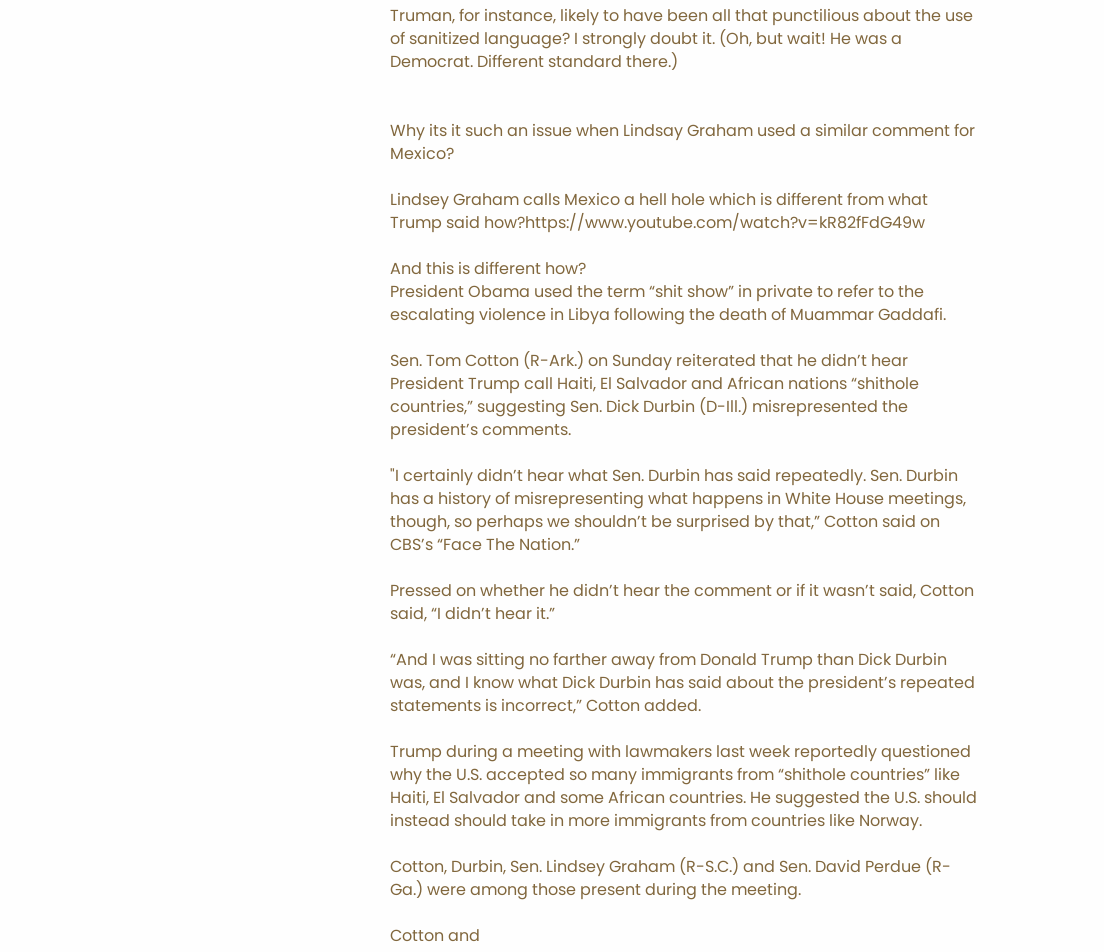Truman, for instance, likely to have been all that punctilious about the use of sanitized language? I strongly doubt it. (Oh, but wait! He was a Democrat. Different standard there.)


Why its it such an issue when Lindsay Graham used a similar comment for Mexico?

Lindsey Graham calls Mexico a hell hole which is different from what Trump said how?https://www.youtube.com/watch?v=kR82fFdG49w

And this is different how?
President Obama used the term “shit show” in private to refer to the escalating violence in Libya following the death of Muammar Gaddafi.

Sen. Tom Cotton (R-Ark.) on Sunday reiterated that he didn’t hear President Trump call Haiti, El Salvador and African nations “shithole countries,” suggesting Sen. Dick Durbin (D-Ill.) misrepresented the president’s comments.

"I certainly didn’t hear what Sen. Durbin has said repeatedly. Sen. Durbin has a history of misrepresenting what happens in White House meetings, though, so perhaps we shouldn’t be surprised by that,” Cotton said on CBS’s “Face The Nation.”

Pressed on whether he didn’t hear the comment or if it wasn’t said, Cotton said, “I didn’t hear it.”

“And I was sitting no farther away from Donald Trump than Dick Durbin was, and I know what Dick Durbin has said about the president’s repeated statements is incorrect,” Cotton added.

Trump during a meeting with lawmakers last week reportedly questioned why the U.S. accepted so many immigrants from “shithole countries” like Haiti, El Salvador and some African countries. He suggested the U.S. should instead should take in more immigrants from countries like Norway.

Cotton, Durbin, Sen. Lindsey Graham (R-S.C.) and Sen. David Perdue (R-Ga.) were among those present during the meeting.

Cotton and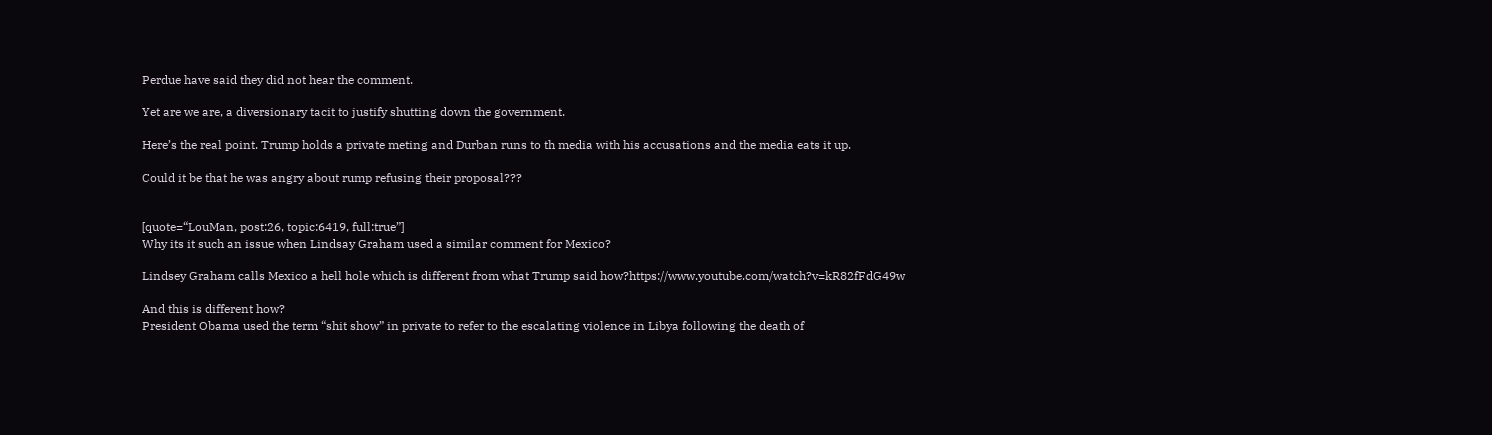Perdue have said they did not hear the comment.

Yet are we are, a diversionary tacit to justify shutting down the government.

Here’s the real point. Trump holds a private meting and Durban runs to th media with his accusations and the media eats it up.

Could it be that he was angry about rump refusing their proposal???


[quote=“LouMan, post:26, topic:6419, full:true”]
Why its it such an issue when Lindsay Graham used a similar comment for Mexico?

Lindsey Graham calls Mexico a hell hole which is different from what Trump said how?https://www.youtube.com/watch?v=kR82fFdG49w

And this is different how?
President Obama used the term “shit show” in private to refer to the escalating violence in Libya following the death of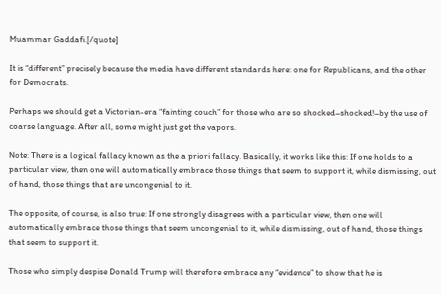Muammar Gaddafi.[/quote]

It is “different” precisely because the media have different standards here: one for Republicans, and the other for Democrats.

Perhaps we should get a Victorian-era “fainting couch” for those who are so shocked–shocked!–by the use of coarse language. After all, some might just get the vapors.

Note: There is a logical fallacy known as the a priori fallacy. Basically, it works like this: If one holds to a particular view, then one will automatically embrace those things that seem to support it, while dismissing, out of hand, those things that are uncongenial to it.

The opposite, of course, is also true: If one strongly disagrees with a particular view, then one will automatically embrace those things that seem uncongenial to it, while dismissing, out of hand, those things that seem to support it.

Those who simply despise Donald Trump will therefore embrace any “evidence” to show that he is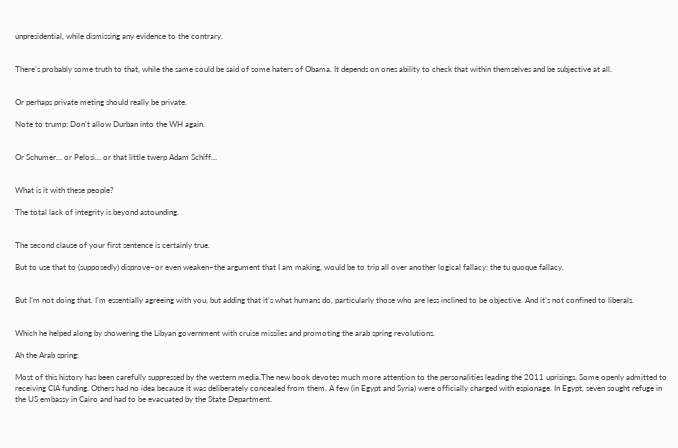unpresidential, while dismissing any evidence to the contrary.


There’s probably some truth to that, while the same could be said of some haters of Obama. It depends on ones ability to check that within themselves and be subjective at all.


Or perhaps private meting should really be private.

Note to trump: Don’t allow Durban into the WH again.


Or Schumer… or Pelosi… or that little twerp Adam Schiff…


What is it with these people?

The total lack of integrity is beyond astounding.


The second clause of your first sentence is certainly true.

But to use that to (supposedly) disprove–or even weaken–the argument that I am making, would be to trip all over another logical fallacy: the tu quoque fallacy.


But I’m not doing that. I’m essentially agreeing with you, but adding that it’s what humans do, particularly those who are less inclined to be objective. And it’s not confined to liberals.


Which he helped along by showering the Libyan government with cruise missiles and promoting the arab spring revolutions.

Ah the Arab spring:

Most of this history has been carefully suppressed by the western media.The new book devotes much more attention to the personalities leading the 2011 uprisings. Some openly admitted to receiving CIA funding. Others had no idea because it was deliberately concealed from them. A few (in Egypt and Syria) were officially charged with espionage. In Egypt, seven sought refuge in the US embassy in Cairo and had to be evacuated by the State Department.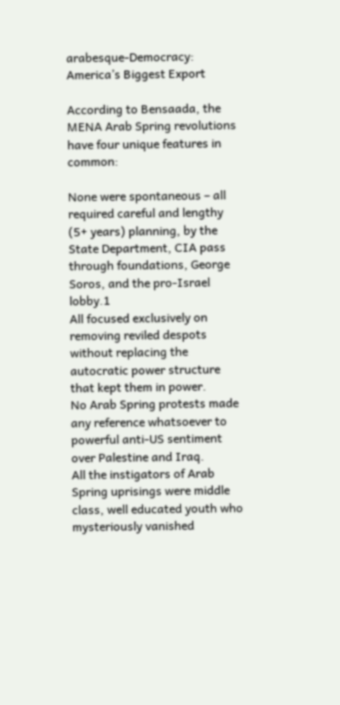arabesque-Democracy: America’s Biggest Export

According to Bensaada, the MENA Arab Spring revolutions have four unique features in common:

None were spontaneous – all required careful and lengthy (5+ years) planning, by the State Department, CIA pass through foundations, George Soros, and the pro-Israel lobby.1
All focused exclusively on removing reviled despots without replacing the autocratic power structure that kept them in power.
No Arab Spring protests made any reference whatsoever to powerful anti-US sentiment over Palestine and Iraq.
All the instigators of Arab Spring uprisings were middle class, well educated youth who mysteriously vanished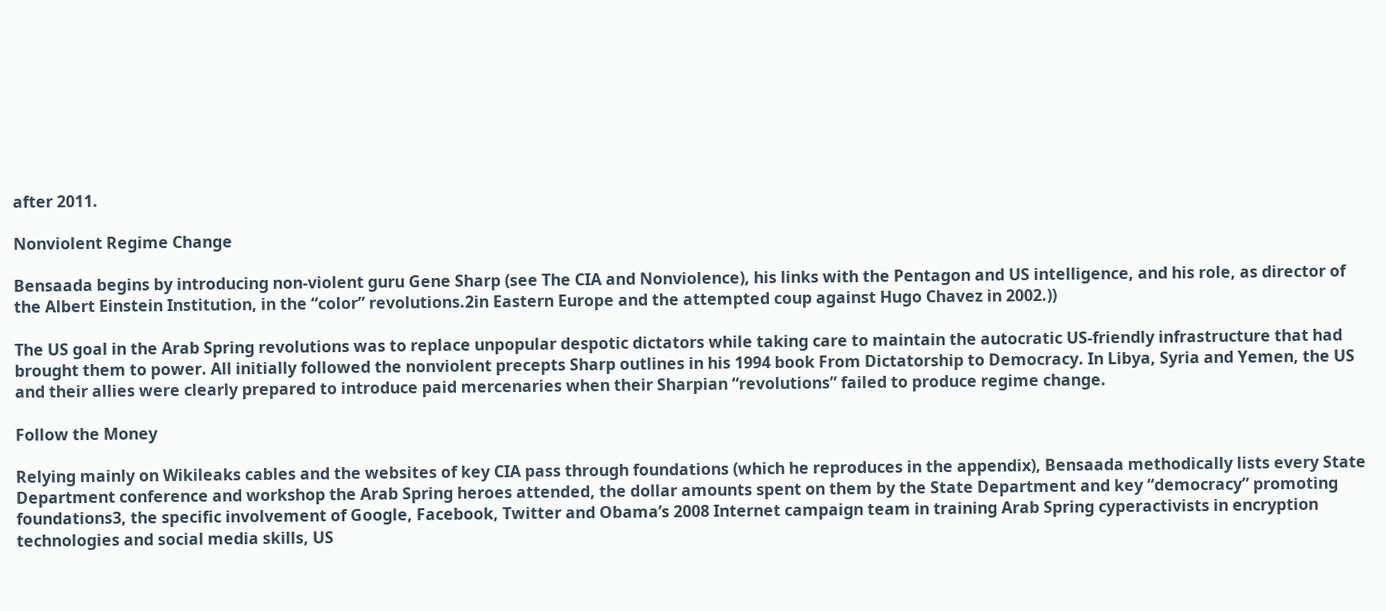after 2011.

Nonviolent Regime Change

Bensaada begins by introducing non-violent guru Gene Sharp (see The CIA and Nonviolence), his links with the Pentagon and US intelligence, and his role, as director of the Albert Einstein Institution, in the “color” revolutions.2in Eastern Europe and the attempted coup against Hugo Chavez in 2002.))

The US goal in the Arab Spring revolutions was to replace unpopular despotic dictators while taking care to maintain the autocratic US-friendly infrastructure that had brought them to power. All initially followed the nonviolent precepts Sharp outlines in his 1994 book From Dictatorship to Democracy. In Libya, Syria and Yemen, the US and their allies were clearly prepared to introduce paid mercenaries when their Sharpian “revolutions” failed to produce regime change.

Follow the Money

Relying mainly on Wikileaks cables and the websites of key CIA pass through foundations (which he reproduces in the appendix), Bensaada methodically lists every State Department conference and workshop the Arab Spring heroes attended, the dollar amounts spent on them by the State Department and key “democracy” promoting foundations3, the specific involvement of Google, Facebook, Twitter and Obama’s 2008 Internet campaign team in training Arab Spring cyperactivists in encryption technologies and social media skills, US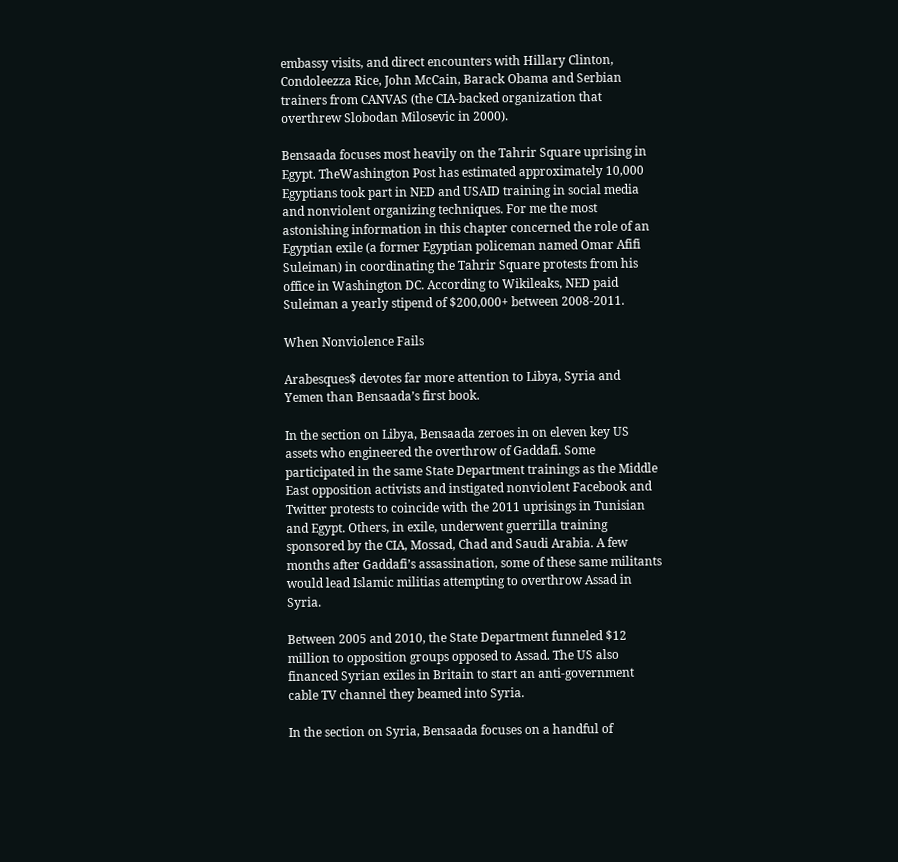embassy visits, and direct encounters with Hillary Clinton, Condoleezza Rice, John McCain, Barack Obama and Serbian trainers from CANVAS (the CIA-backed organization that overthrew Slobodan Milosevic in 2000).

Bensaada focuses most heavily on the Tahrir Square uprising in Egypt. TheWashington Post has estimated approximately 10,000 Egyptians took part in NED and USAID training in social media and nonviolent organizing techniques. For me the most astonishing information in this chapter concerned the role of an Egyptian exile (a former Egyptian policeman named Omar Afifi Suleiman) in coordinating the Tahrir Square protests from his office in Washington DC. According to Wikileaks, NED paid Suleiman a yearly stipend of $200,000+ between 2008-2011.

When Nonviolence Fails

Arabesques$ devotes far more attention to Libya, Syria and Yemen than Bensaada’s first book.

In the section on Libya, Bensaada zeroes in on eleven key US assets who engineered the overthrow of Gaddafi. Some participated in the same State Department trainings as the Middle East opposition activists and instigated nonviolent Facebook and Twitter protests to coincide with the 2011 uprisings in Tunisian and Egypt. Others, in exile, underwent guerrilla training sponsored by the CIA, Mossad, Chad and Saudi Arabia. A few months after Gaddafi’s assassination, some of these same militants would lead Islamic militias attempting to overthrow Assad in Syria.

Between 2005 and 2010, the State Department funneled $12 million to opposition groups opposed to Assad. The US also financed Syrian exiles in Britain to start an anti-government cable TV channel they beamed into Syria.

In the section on Syria, Bensaada focuses on a handful of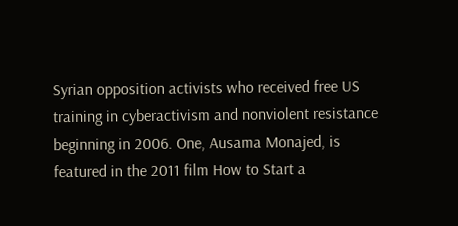Syrian opposition activists who received free US training in cyberactivism and nonviolent resistance beginning in 2006. One, Ausama Monajed, is featured in the 2011 film How to Start a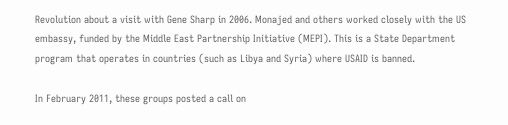Revolution about a visit with Gene Sharp in 2006. Monajed and others worked closely with the US embassy, funded by the Middle East Partnership Initiative (MEPI). This is a State Department program that operates in countries (such as Libya and Syria) where USAID is banned.

In February 2011, these groups posted a call on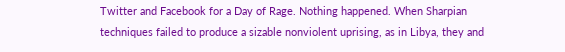Twitter and Facebook for a Day of Rage. Nothing happened. When Sharpian techniques failed to produce a sizable nonviolent uprising, as in Libya, they and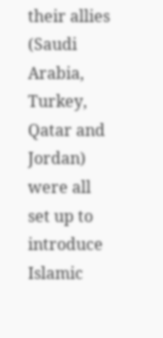their allies (Saudi Arabia, Turkey, Qatar and Jordan) were all set up to introduce Islamic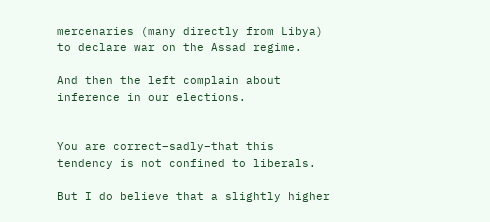mercenaries (many directly from Libya) to declare war on the Assad regime.

And then the left complain about inference in our elections.


You are correct–sadly–that this tendency is not confined to liberals.

But I do believe that a slightly higher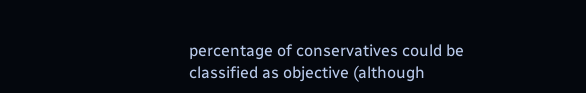percentage of conservatives could be classified as objective (although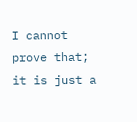I cannot prove that; it is just a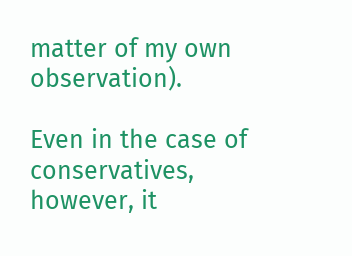matter of my own observation).

Even in the case of conservatives, however, it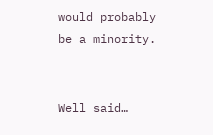would probably be a minority.


Well said…